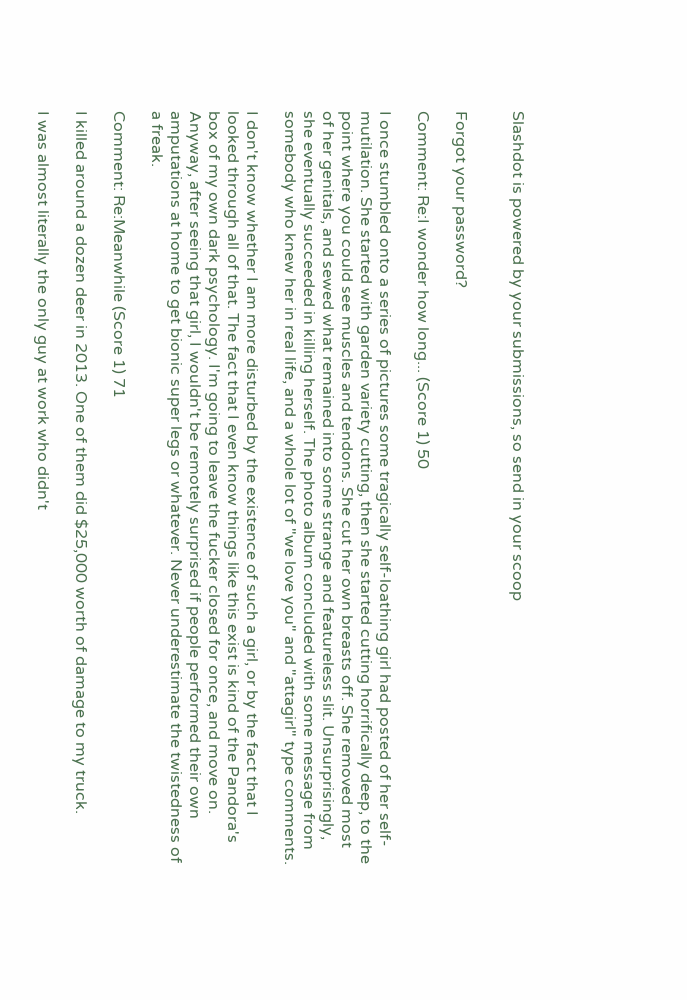Slashdot is powered by your submissions, so send in your scoop


Forgot your password?

Comment: Re:I wonder how long... (Score 1) 50

I once stumbled onto a series of pictures some tragically self-loathing girl had posted of her self-mutilation. She started with garden variety cutting, then she started cutting horrifically deep, to the point where you could see muscles and tendons. She cut her own breasts off. She removed most of her genitals, and sewed what remained into some strange and featureless slit. Unsurprisingly, she eventually succeeded in killing herself. The photo album concluded with some message from somebody who knew her in real life, and a whole lot of "we love you" and "attagirl" type comments.

I don't know whether I am more disturbed by the existence of such a girl, or by the fact that I looked through all of that. The fact that I even know things like this exist is kind of the Pandora's box of my own dark psychology. I'm going to leave the fucker closed for once, and move on. Anyway, after seeing that girl, I wouldn't be remotely surprised if people performed their own amputations at home to get bionic super legs or whatever. Never underestimate the twistedness of a freak.

Comment: Re:Meanwhile (Score 1) 71

I killed around a dozen deer in 2013. One of them did $25,000 worth of damage to my truck.

I was almost literally the only guy at work who didn't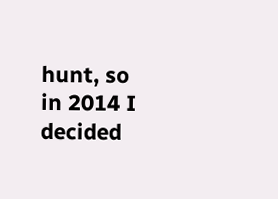hunt, so in 2014 I decided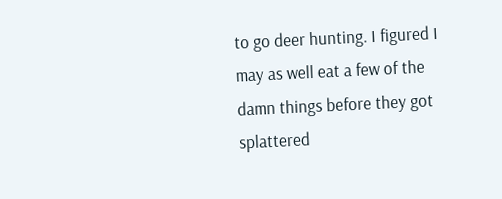to go deer hunting. I figured I may as well eat a few of the damn things before they got splattered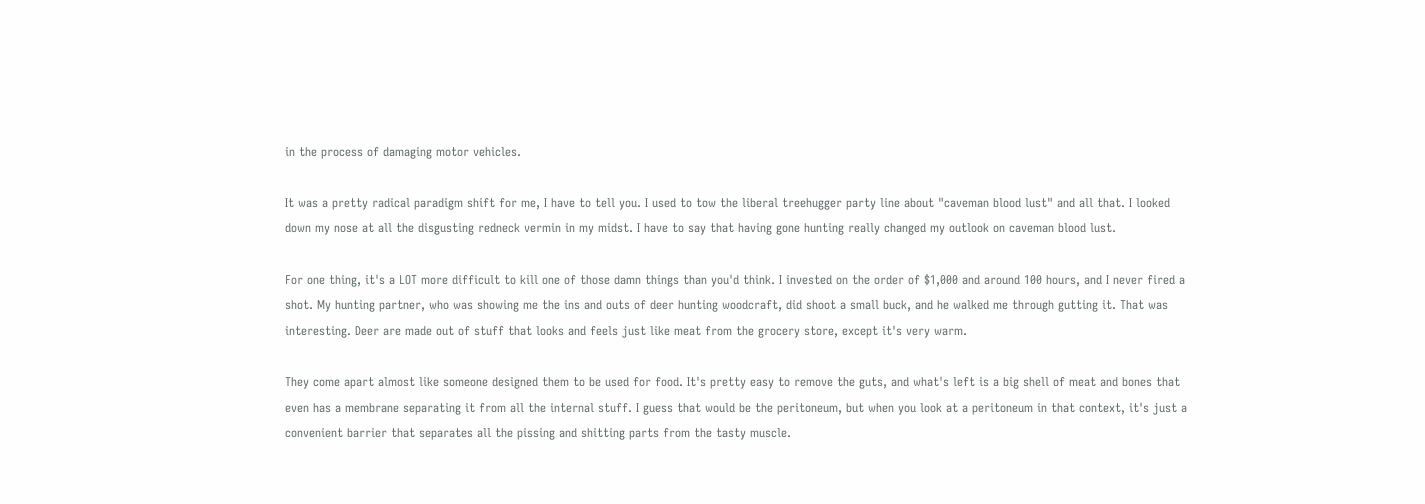in the process of damaging motor vehicles.

It was a pretty radical paradigm shift for me, I have to tell you. I used to tow the liberal treehugger party line about "caveman blood lust" and all that. I looked down my nose at all the disgusting redneck vermin in my midst. I have to say that having gone hunting really changed my outlook on caveman blood lust.

For one thing, it's a LOT more difficult to kill one of those damn things than you'd think. I invested on the order of $1,000 and around 100 hours, and I never fired a shot. My hunting partner, who was showing me the ins and outs of deer hunting woodcraft, did shoot a small buck, and he walked me through gutting it. That was interesting. Deer are made out of stuff that looks and feels just like meat from the grocery store, except it's very warm.

They come apart almost like someone designed them to be used for food. It's pretty easy to remove the guts, and what's left is a big shell of meat and bones that even has a membrane separating it from all the internal stuff. I guess that would be the peritoneum, but when you look at a peritoneum in that context, it's just a convenient barrier that separates all the pissing and shitting parts from the tasty muscle.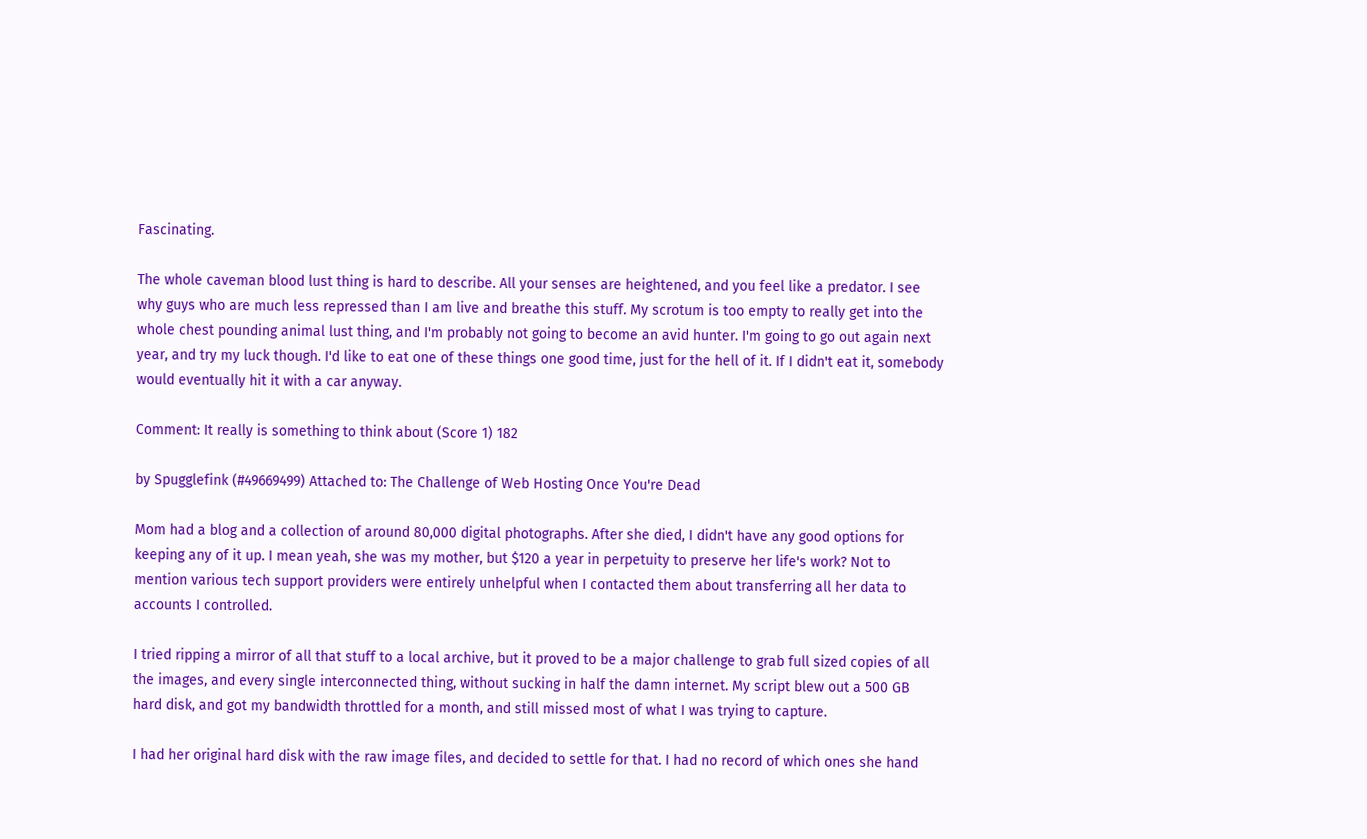Fascinating.

The whole caveman blood lust thing is hard to describe. All your senses are heightened, and you feel like a predator. I see why guys who are much less repressed than I am live and breathe this stuff. My scrotum is too empty to really get into the whole chest pounding animal lust thing, and I'm probably not going to become an avid hunter. I'm going to go out again next year, and try my luck though. I'd like to eat one of these things one good time, just for the hell of it. If I didn't eat it, somebody would eventually hit it with a car anyway.

Comment: It really is something to think about (Score 1) 182

by Spugglefink (#49669499) Attached to: The Challenge of Web Hosting Once You're Dead

Mom had a blog and a collection of around 80,000 digital photographs. After she died, I didn't have any good options for keeping any of it up. I mean yeah, she was my mother, but $120 a year in perpetuity to preserve her life's work? Not to mention various tech support providers were entirely unhelpful when I contacted them about transferring all her data to accounts I controlled.

I tried ripping a mirror of all that stuff to a local archive, but it proved to be a major challenge to grab full sized copies of all the images, and every single interconnected thing, without sucking in half the damn internet. My script blew out a 500 GB hard disk, and got my bandwidth throttled for a month, and still missed most of what I was trying to capture.

I had her original hard disk with the raw image files, and decided to settle for that. I had no record of which ones she hand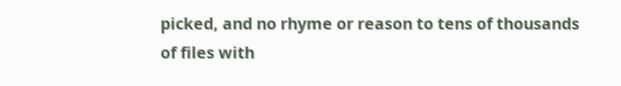picked, and no rhyme or reason to tens of thousands of files with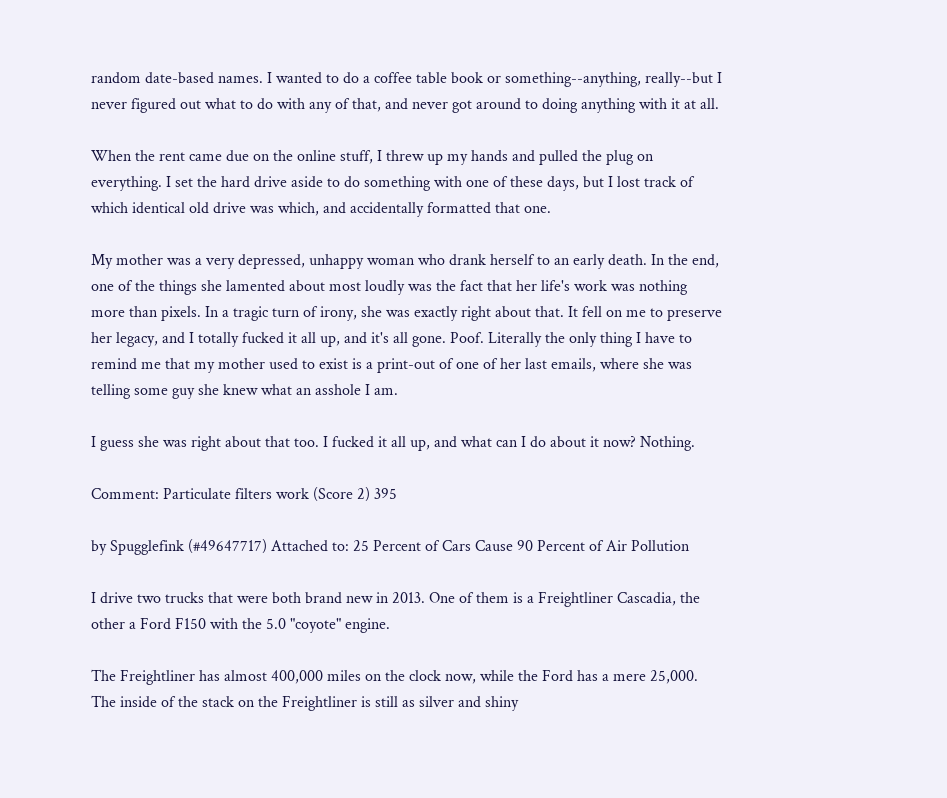random date-based names. I wanted to do a coffee table book or something--anything, really--but I never figured out what to do with any of that, and never got around to doing anything with it at all.

When the rent came due on the online stuff, I threw up my hands and pulled the plug on everything. I set the hard drive aside to do something with one of these days, but I lost track of which identical old drive was which, and accidentally formatted that one.

My mother was a very depressed, unhappy woman who drank herself to an early death. In the end, one of the things she lamented about most loudly was the fact that her life's work was nothing more than pixels. In a tragic turn of irony, she was exactly right about that. It fell on me to preserve her legacy, and I totally fucked it all up, and it's all gone. Poof. Literally the only thing I have to remind me that my mother used to exist is a print-out of one of her last emails, where she was telling some guy she knew what an asshole I am.

I guess she was right about that too. I fucked it all up, and what can I do about it now? Nothing.

Comment: Particulate filters work (Score 2) 395

by Spugglefink (#49647717) Attached to: 25 Percent of Cars Cause 90 Percent of Air Pollution

I drive two trucks that were both brand new in 2013. One of them is a Freightliner Cascadia, the other a Ford F150 with the 5.0 "coyote" engine.

The Freightliner has almost 400,000 miles on the clock now, while the Ford has a mere 25,000. The inside of the stack on the Freightliner is still as silver and shiny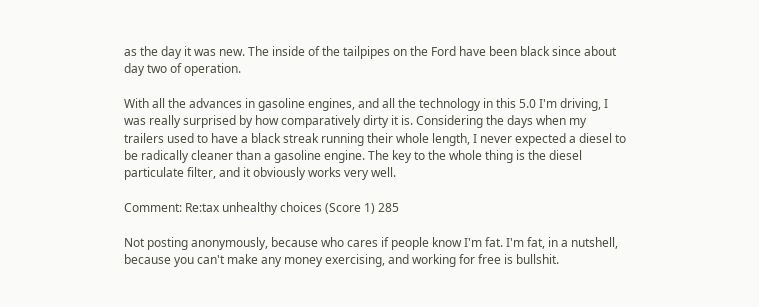as the day it was new. The inside of the tailpipes on the Ford have been black since about day two of operation.

With all the advances in gasoline engines, and all the technology in this 5.0 I'm driving, I was really surprised by how comparatively dirty it is. Considering the days when my trailers used to have a black streak running their whole length, I never expected a diesel to be radically cleaner than a gasoline engine. The key to the whole thing is the diesel particulate filter, and it obviously works very well.

Comment: Re:tax unhealthy choices (Score 1) 285

Not posting anonymously, because who cares if people know I'm fat. I'm fat, in a nutshell, because you can't make any money exercising, and working for free is bullshit.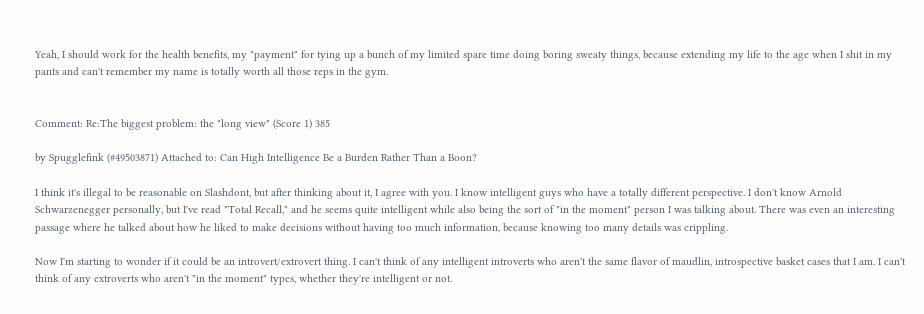Yeah, I should work for the health benefits, my "payment" for tying up a bunch of my limited spare time doing boring sweaty things, because extending my life to the age when I shit in my pants and can't remember my name is totally worth all those reps in the gym.


Comment: Re:The biggest problem: the "long view" (Score 1) 385

by Spugglefink (#49503871) Attached to: Can High Intelligence Be a Burden Rather Than a Boon?

I think it's illegal to be reasonable on Slashdont, but after thinking about it, I agree with you. I know intelligent guys who have a totally different perspective. I don't know Arnold Schwarzenegger personally, but I've read "Total Recall," and he seems quite intelligent while also being the sort of "in the moment" person I was talking about. There was even an interesting passage where he talked about how he liked to make decisions without having too much information, because knowing too many details was crippling.

Now I'm starting to wonder if it could be an introvert/extrovert thing. I can't think of any intelligent introverts who aren't the same flavor of maudlin, introspective basket cases that I am. I can't think of any extroverts who aren't "in the moment" types, whether they're intelligent or not.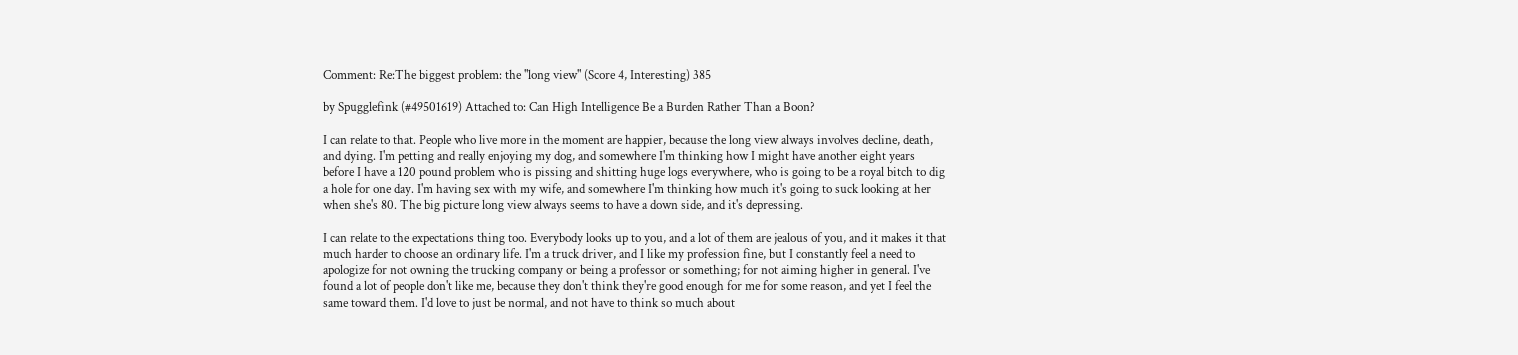Comment: Re:The biggest problem: the "long view" (Score 4, Interesting) 385

by Spugglefink (#49501619) Attached to: Can High Intelligence Be a Burden Rather Than a Boon?

I can relate to that. People who live more in the moment are happier, because the long view always involves decline, death, and dying. I'm petting and really enjoying my dog, and somewhere I'm thinking how I might have another eight years before I have a 120 pound problem who is pissing and shitting huge logs everywhere, who is going to be a royal bitch to dig a hole for one day. I'm having sex with my wife, and somewhere I'm thinking how much it's going to suck looking at her when she's 80. The big picture long view always seems to have a down side, and it's depressing.

I can relate to the expectations thing too. Everybody looks up to you, and a lot of them are jealous of you, and it makes it that much harder to choose an ordinary life. I'm a truck driver, and I like my profession fine, but I constantly feel a need to apologize for not owning the trucking company or being a professor or something; for not aiming higher in general. I've found a lot of people don't like me, because they don't think they're good enough for me for some reason, and yet I feel the same toward them. I'd love to just be normal, and not have to think so much about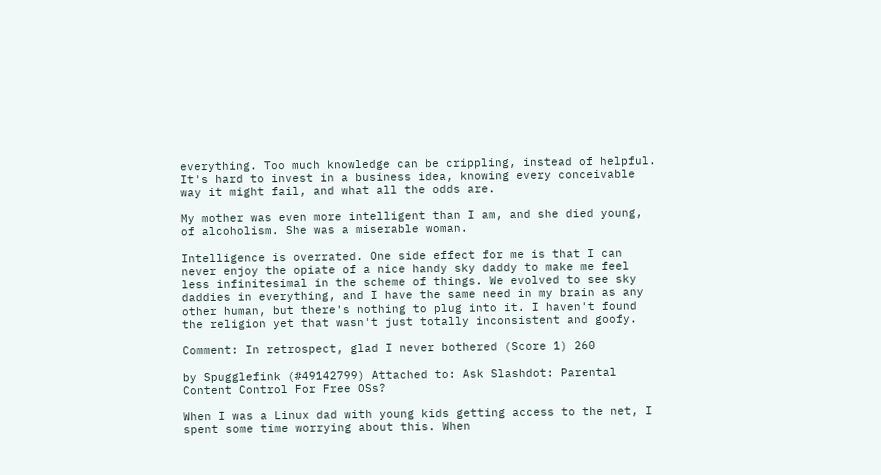everything. Too much knowledge can be crippling, instead of helpful. It's hard to invest in a business idea, knowing every conceivable way it might fail, and what all the odds are.

My mother was even more intelligent than I am, and she died young, of alcoholism. She was a miserable woman.

Intelligence is overrated. One side effect for me is that I can never enjoy the opiate of a nice handy sky daddy to make me feel less infinitesimal in the scheme of things. We evolved to see sky daddies in everything, and I have the same need in my brain as any other human, but there's nothing to plug into it. I haven't found the religion yet that wasn't just totally inconsistent and goofy.

Comment: In retrospect, glad I never bothered (Score 1) 260

by Spugglefink (#49142799) Attached to: Ask Slashdot: Parental Content Control For Free OSs?

When I was a Linux dad with young kids getting access to the net, I spent some time worrying about this. When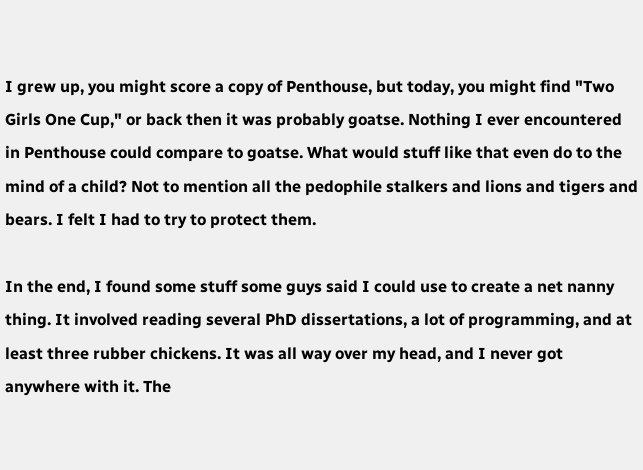I grew up, you might score a copy of Penthouse, but today, you might find "Two Girls One Cup," or back then it was probably goatse. Nothing I ever encountered in Penthouse could compare to goatse. What would stuff like that even do to the mind of a child? Not to mention all the pedophile stalkers and lions and tigers and bears. I felt I had to try to protect them.

In the end, I found some stuff some guys said I could use to create a net nanny thing. It involved reading several PhD dissertations, a lot of programming, and at least three rubber chickens. It was all way over my head, and I never got anywhere with it. The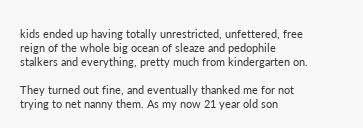kids ended up having totally unrestricted, unfettered, free reign of the whole big ocean of sleaze and pedophile stalkers and everything, pretty much from kindergarten on.

They turned out fine, and eventually thanked me for not trying to net nanny them. As my now 21 year old son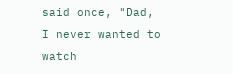said once, "Dad, I never wanted to watch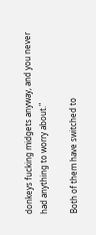donkeys fucking midgets anyway, and you never had anything to worry about."

Both of them have switched to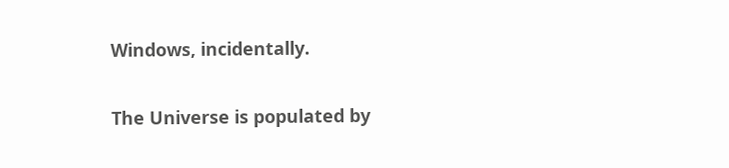Windows, incidentally.

The Universe is populated by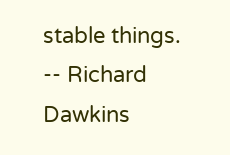stable things. -- Richard Dawkins